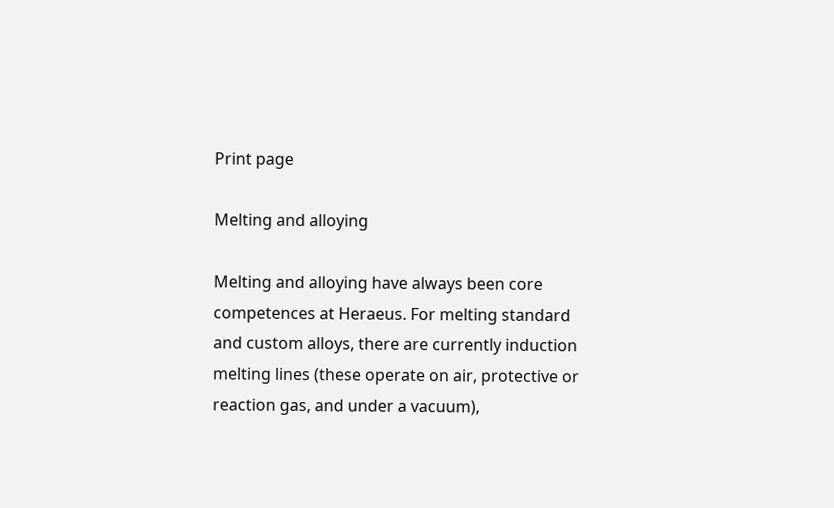Print page

Melting and alloying

Melting and alloying have always been core competences at Heraeus. For melting standard and custom alloys, there are currently induction melting lines (these operate on air, protective or reaction gas, and under a vacuum),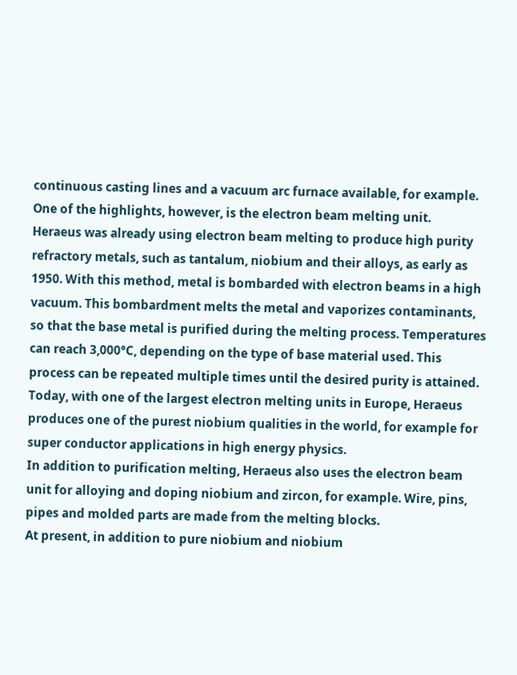continuous casting lines and a vacuum arc furnace available, for example. One of the highlights, however, is the electron beam melting unit.
Heraeus was already using electron beam melting to produce high purity refractory metals, such as tantalum, niobium and their alloys, as early as 1950. With this method, metal is bombarded with electron beams in a high vacuum. This bombardment melts the metal and vaporizes contaminants, so that the base metal is purified during the melting process. Temperatures can reach 3,000°C, depending on the type of base material used. This process can be repeated multiple times until the desired purity is attained. Today, with one of the largest electron melting units in Europe, Heraeus produces one of the purest niobium qualities in the world, for example for super conductor applications in high energy physics.
In addition to purification melting, Heraeus also uses the electron beam unit for alloying and doping niobium and zircon, for example. Wire, pins, pipes and molded parts are made from the melting blocks.
At present, in addition to pure niobium and niobium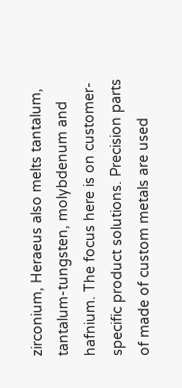zirconium, Heraeus also melts tantalum, tantalum-tungsten, molybdenum and hafnium. The focus here is on customer-specific product solutions. Precision parts of made of custom metals are used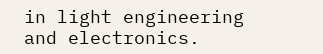in light engineering and electronics.